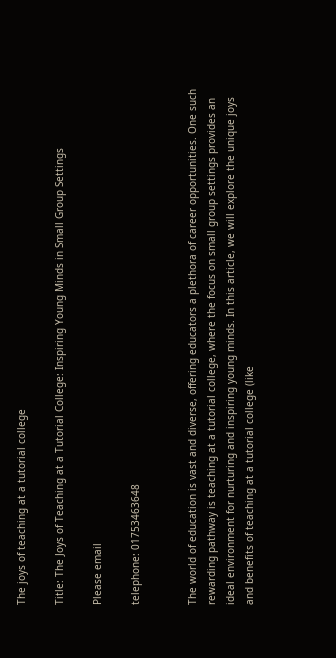The joys of teaching at a tutorial college

Title: The Joys of Teaching at a Tutorial College: Inspiring Young Minds in Small Group Settings

Please email

telephone: 01753463648


The world of education is vast and diverse, offering educators a plethora of career opportunities. One such rewarding pathway is teaching at a tutorial college, where the focus on small group settings provides an ideal environment for nurturing and inspiring young minds. In this article, we will explore the unique joys and benefits of teaching at a tutorial college (like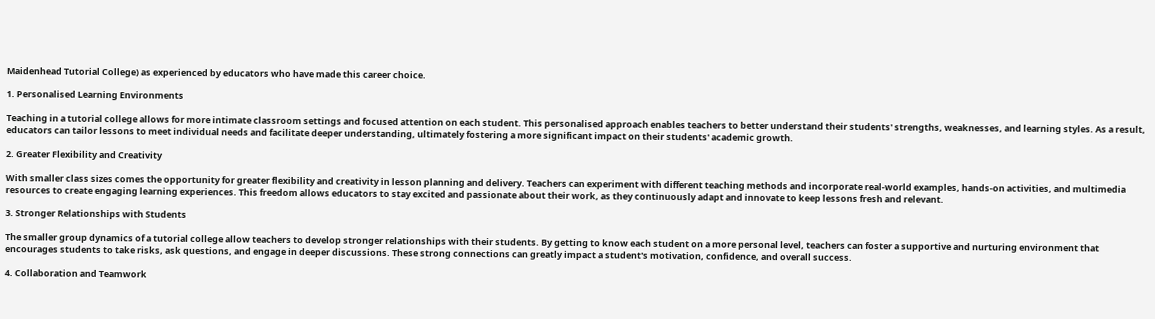Maidenhead Tutorial College) as experienced by educators who have made this career choice.

1. Personalised Learning Environments

Teaching in a tutorial college allows for more intimate classroom settings and focused attention on each student. This personalised approach enables teachers to better understand their students' strengths, weaknesses, and learning styles. As a result, educators can tailor lessons to meet individual needs and facilitate deeper understanding, ultimately fostering a more significant impact on their students' academic growth.

2. Greater Flexibility and Creativity

With smaller class sizes comes the opportunity for greater flexibility and creativity in lesson planning and delivery. Teachers can experiment with different teaching methods and incorporate real-world examples, hands-on activities, and multimedia resources to create engaging learning experiences. This freedom allows educators to stay excited and passionate about their work, as they continuously adapt and innovate to keep lessons fresh and relevant.

3. Stronger Relationships with Students

The smaller group dynamics of a tutorial college allow teachers to develop stronger relationships with their students. By getting to know each student on a more personal level, teachers can foster a supportive and nurturing environment that encourages students to take risks, ask questions, and engage in deeper discussions. These strong connections can greatly impact a student's motivation, confidence, and overall success.

4. Collaboration and Teamwork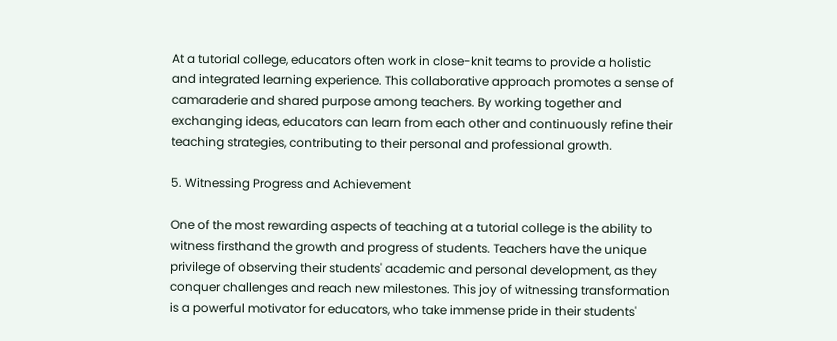At a tutorial college, educators often work in close-knit teams to provide a holistic and integrated learning experience. This collaborative approach promotes a sense of camaraderie and shared purpose among teachers. By working together and exchanging ideas, educators can learn from each other and continuously refine their teaching strategies, contributing to their personal and professional growth.

5. Witnessing Progress and Achievement

One of the most rewarding aspects of teaching at a tutorial college is the ability to witness firsthand the growth and progress of students. Teachers have the unique privilege of observing their students' academic and personal development, as they conquer challenges and reach new milestones. This joy of witnessing transformation is a powerful motivator for educators, who take immense pride in their students'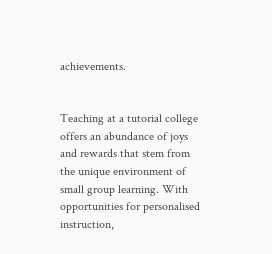achievements.


Teaching at a tutorial college offers an abundance of joys and rewards that stem from the unique environment of small group learning. With opportunities for personalised instruction,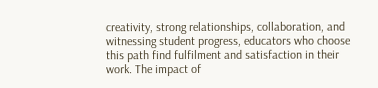creativity, strong relationships, collaboration, and witnessing student progress, educators who choose this path find fulfilment and satisfaction in their work. The impact of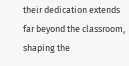their dedication extends far beyond the classroom, shaping the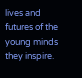lives and futures of the young minds they inspire.